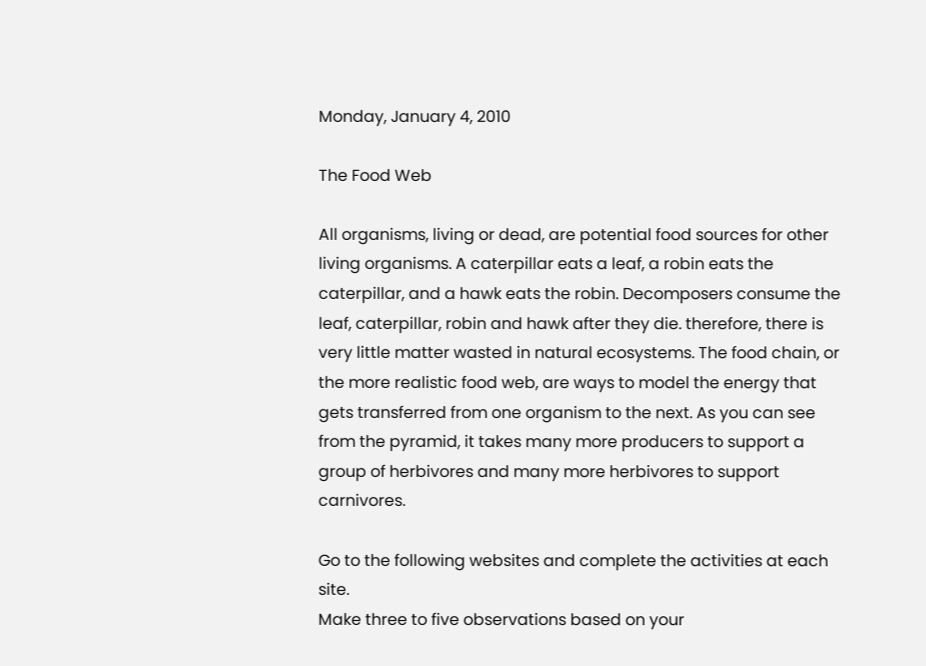Monday, January 4, 2010

The Food Web

All organisms, living or dead, are potential food sources for other living organisms. A caterpillar eats a leaf, a robin eats the caterpillar, and a hawk eats the robin. Decomposers consume the leaf, caterpillar, robin and hawk after they die. therefore, there is very little matter wasted in natural ecosystems. The food chain, or the more realistic food web, are ways to model the energy that gets transferred from one organism to the next. As you can see from the pyramid, it takes many more producers to support a group of herbivores and many more herbivores to support carnivores.

Go to the following websites and complete the activities at each site.
Make three to five observations based on your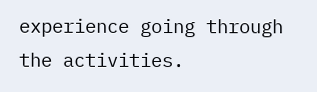experience going through the activities.